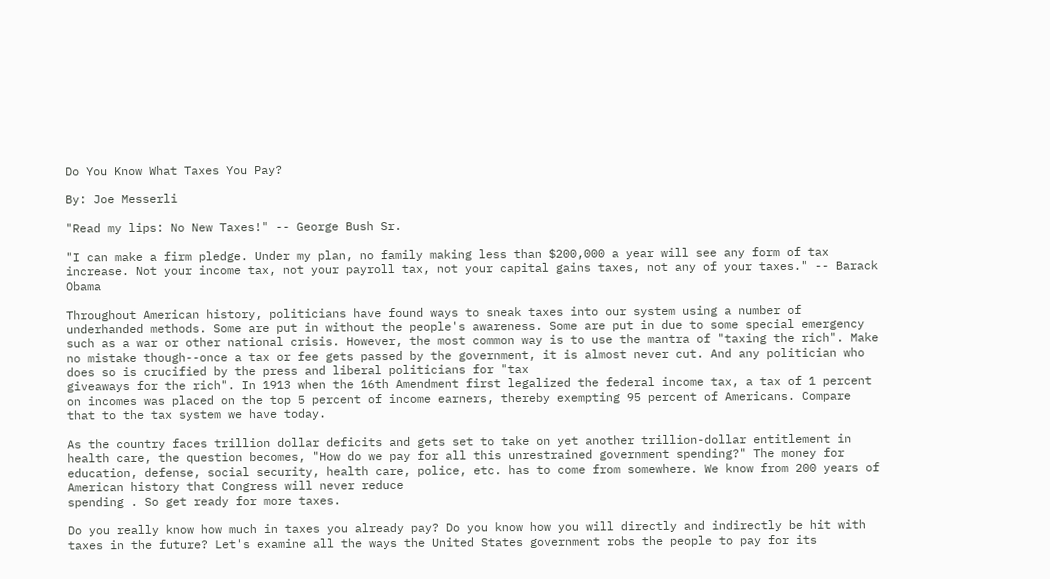Do You Know What Taxes You Pay?

By: Joe Messerli

"Read my lips: No New Taxes!" -- George Bush Sr.

"I can make a firm pledge. Under my plan, no family making less than $200,000 a year will see any form of tax increase. Not your income tax, not your payroll tax, not your capital gains taxes, not any of your taxes." -- Barack Obama

Throughout American history, politicians have found ways to sneak taxes into our system using a number of underhanded methods. Some are put in without the people's awareness. Some are put in due to some special emergency such as a war or other national crisis. However, the most common way is to use the mantra of "taxing the rich". Make no mistake though--once a tax or fee gets passed by the government, it is almost never cut. And any politician who does so is crucified by the press and liberal politicians for "tax
giveaways for the rich". In 1913 when the 16th Amendment first legalized the federal income tax, a tax of 1 percent on incomes was placed on the top 5 percent of income earners, thereby exempting 95 percent of Americans. Compare that to the tax system we have today.

As the country faces trillion dollar deficits and gets set to take on yet another trillion-dollar entitlement in health care, the question becomes, "How do we pay for all this unrestrained government spending?" The money for education, defense, social security, health care, police, etc. has to come from somewhere. We know from 200 years of American history that Congress will never reduce
spending . So get ready for more taxes.

Do you really know how much in taxes you already pay? Do you know how you will directly and indirectly be hit with taxes in the future? Let's examine all the ways the United States government robs the people to pay for its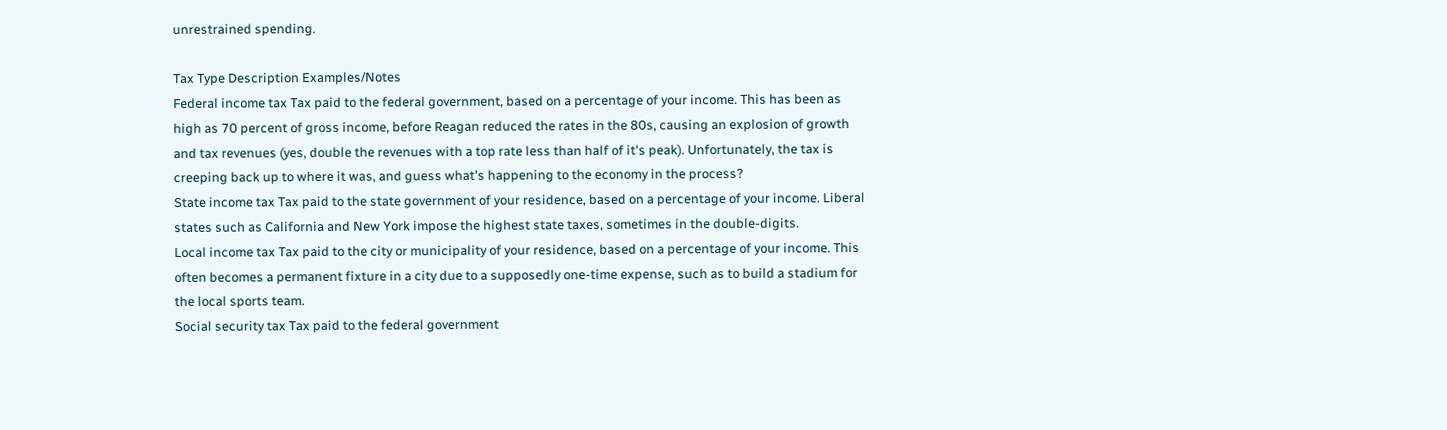unrestrained spending.

Tax Type Description Examples/Notes
Federal income tax Tax paid to the federal government, based on a percentage of your income. This has been as high as 70 percent of gross income, before Reagan reduced the rates in the 80s, causing an explosion of growth and tax revenues (yes, double the revenues with a top rate less than half of it's peak). Unfortunately, the tax is creeping back up to where it was, and guess what's happening to the economy in the process?
State income tax Tax paid to the state government of your residence, based on a percentage of your income. Liberal states such as California and New York impose the highest state taxes, sometimes in the double-digits.
Local income tax Tax paid to the city or municipality of your residence, based on a percentage of your income. This often becomes a permanent fixture in a city due to a supposedly one-time expense, such as to build a stadium for the local sports team.
Social security tax Tax paid to the federal government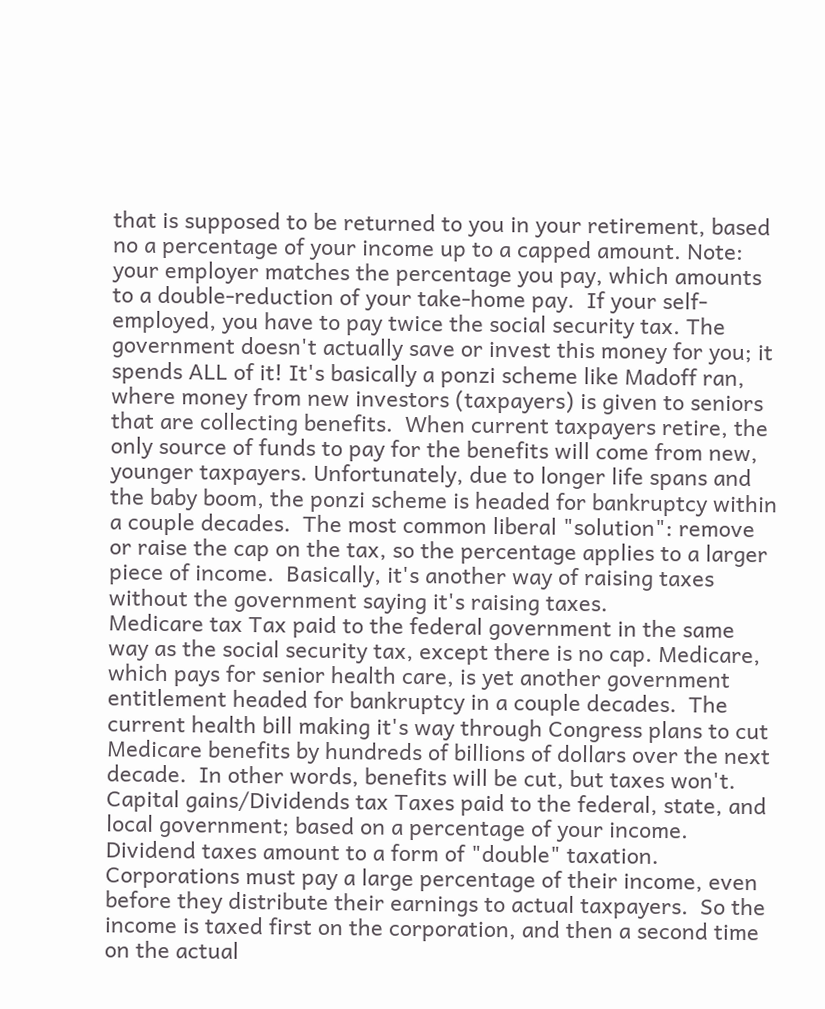that is supposed to be returned to you in your retirement, based no a percentage of your income up to a capped amount. Note: your employer matches the percentage you pay, which amounts to a double-reduction of your take-home pay.  If your self-employed, you have to pay twice the social security tax. The government doesn't actually save or invest this money for you; it spends ALL of it! It's basically a ponzi scheme like Madoff ran, where money from new investors (taxpayers) is given to seniors that are collecting benefits.  When current taxpayers retire, the only source of funds to pay for the benefits will come from new, younger taxpayers. Unfortunately, due to longer life spans and the baby boom, the ponzi scheme is headed for bankruptcy within a couple decades.  The most common liberal "solution": remove or raise the cap on the tax, so the percentage applies to a larger piece of income.  Basically, it's another way of raising taxes without the government saying it's raising taxes.
Medicare tax Tax paid to the federal government in the same way as the social security tax, except there is no cap. Medicare, which pays for senior health care, is yet another government entitlement headed for bankruptcy in a couple decades.  The current health bill making it's way through Congress plans to cut Medicare benefits by hundreds of billions of dollars over the next decade.  In other words, benefits will be cut, but taxes won't.
Capital gains/Dividends tax Taxes paid to the federal, state, and local government; based on a percentage of your income. Dividend taxes amount to a form of "double" taxation.  Corporations must pay a large percentage of their income, even before they distribute their earnings to actual taxpayers.  So the income is taxed first on the corporation, and then a second time on the actual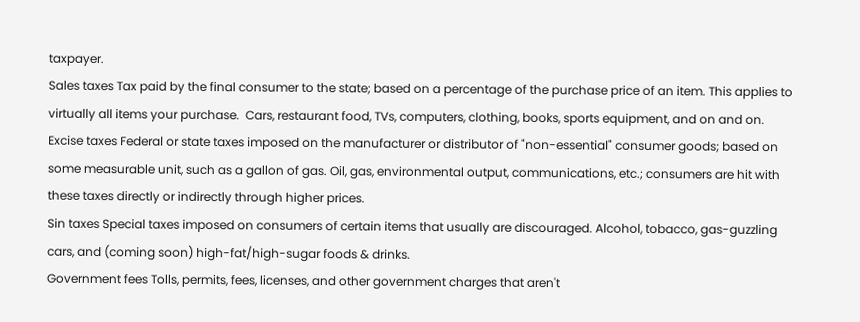taxpayer.
Sales taxes Tax paid by the final consumer to the state; based on a percentage of the purchase price of an item. This applies to virtually all items your purchase.  Cars, restaurant food, TVs, computers, clothing, books, sports equipment, and on and on.
Excise taxes Federal or state taxes imposed on the manufacturer or distributor of "non-essential" consumer goods; based on some measurable unit, such as a gallon of gas. Oil, gas, environmental output, communications, etc.; consumers are hit with these taxes directly or indirectly through higher prices.
Sin taxes Special taxes imposed on consumers of certain items that usually are discouraged. Alcohol, tobacco, gas-guzzling cars, and (coming soon) high-fat/high-sugar foods & drinks.
Government fees Tolls, permits, fees, licenses, and other government charges that aren't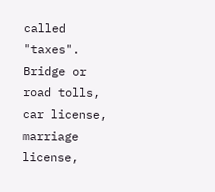called "taxes". Bridge or road tolls, car license, marriage license,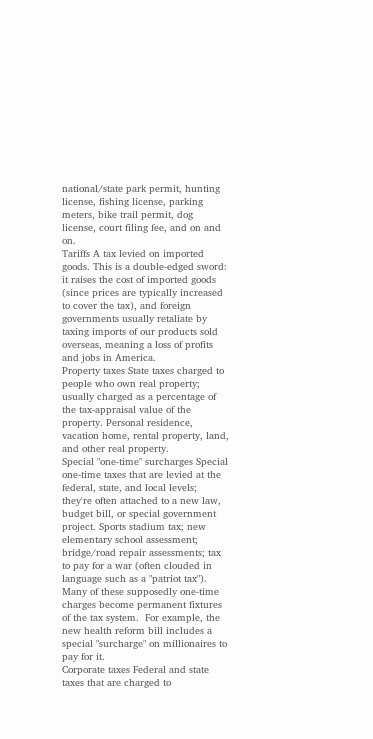national/state park permit, hunting license, fishing license, parking meters, bike trail permit, dog license, court filing fee, and on and on.
Tariffs A tax levied on imported goods. This is a double-edged sword: it raises the cost of imported goods (since prices are typically increased to cover the tax), and foreign governments usually retaliate by taxing imports of our products sold overseas, meaning a loss of profits and jobs in America.
Property taxes State taxes charged to people who own real property; usually charged as a percentage of the tax-appraisal value of the property. Personal residence, vacation home, rental property, land, and other real property.
Special "one-time" surcharges Special one-time taxes that are levied at the federal, state, and local levels; they're often attached to a new law, budget bill, or special government project. Sports stadium tax; new elementary school assessment; bridge/road repair assessments; tax to pay for a war (often clouded in language such as a "patriot tax").  Many of these supposedly one-time charges become permanent fixtures of the tax system.  For example, the new health reform bill includes a special "surcharge" on millionaires to pay for it.
Corporate taxes Federal and state taxes that are charged to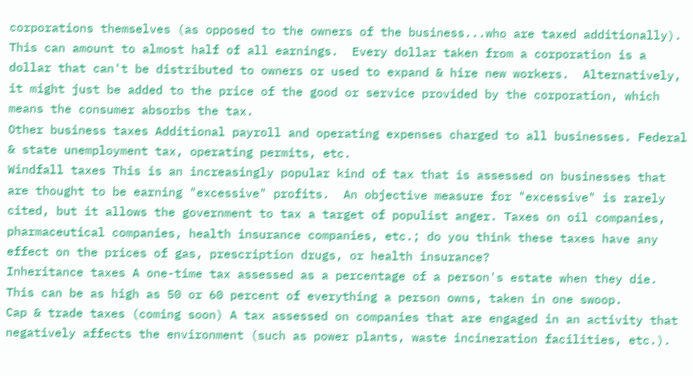corporations themselves (as opposed to the owners of the business...who are taxed additionally). This can amount to almost half of all earnings.  Every dollar taken from a corporation is a dollar that can't be distributed to owners or used to expand & hire new workers.  Alternatively, it might just be added to the price of the good or service provided by the corporation, which means the consumer absorbs the tax.
Other business taxes Additional payroll and operating expenses charged to all businesses. Federal & state unemployment tax, operating permits, etc.
Windfall taxes This is an increasingly popular kind of tax that is assessed on businesses that are thought to be earning "excessive" profits.  An objective measure for "excessive" is rarely cited, but it allows the government to tax a target of populist anger. Taxes on oil companies, pharmaceutical companies, health insurance companies, etc.; do you think these taxes have any effect on the prices of gas, prescription drugs, or health insurance?
Inheritance taxes A one-time tax assessed as a percentage of a person's estate when they die. This can be as high as 50 or 60 percent of everything a person owns, taken in one swoop.
Cap & trade taxes (coming soon) A tax assessed on companies that are engaged in an activity that negatively affects the environment (such as power plants, waste incineration facilities, etc.).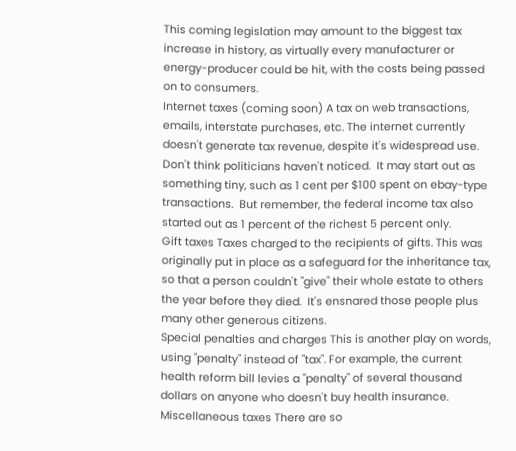This coming legislation may amount to the biggest tax increase in history, as virtually every manufacturer or energy-producer could be hit, with the costs being passed on to consumers.
Internet taxes (coming soon) A tax on web transactions, emails, interstate purchases, etc. The internet currently doesn't generate tax revenue, despite it's widespread use.  Don't think politicians haven't noticed.  It may start out as something tiny, such as 1 cent per $100 spent on ebay-type transactions.  But remember, the federal income tax also started out as 1 percent of the richest 5 percent only.
Gift taxes Taxes charged to the recipients of gifts. This was originally put in place as a safeguard for the inheritance tax, so that a person couldn't "give" their whole estate to others the year before they died.  It's ensnared those people plus many other generous citizens.
Special penalties and charges This is another play on words, using "penalty" instead of "tax". For example, the current health reform bill levies a "penalty" of several thousand dollars on anyone who doesn't buy health insurance.
Miscellaneous taxes There are so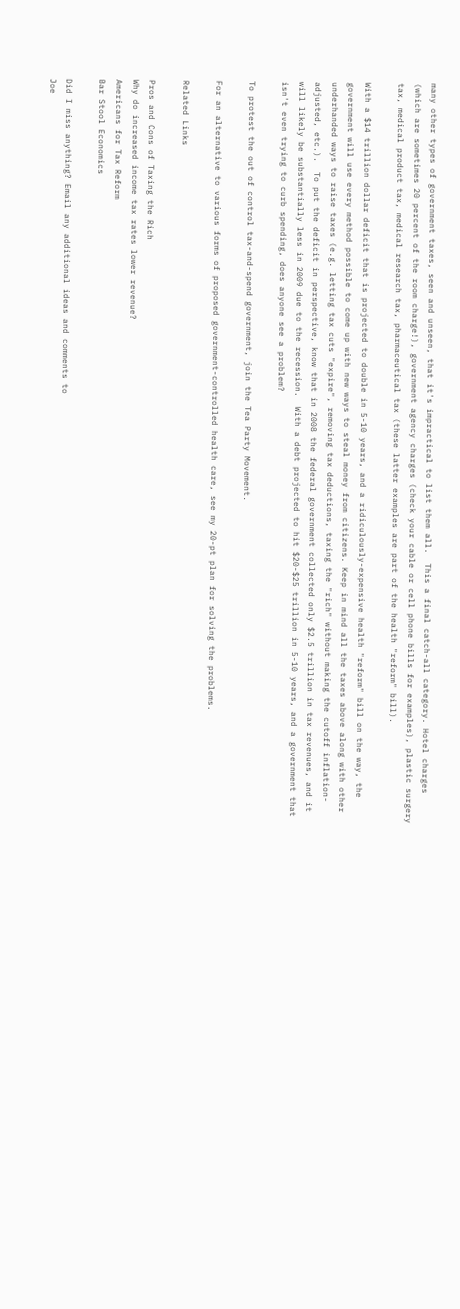many other types of government taxes, seen and unseen, that it's impractical to list them all.  This a final catch-all category. Hotel charges (which are sometimes 20 percent of the room charge!), government agency charges (check your cable or cell phone bills for examples), plastic surgery tax, medical product tax, medical research tax, pharmaceutical tax (these latter examples are part of the health "reform" bill).

With a $14 trillion dollar deficit that is projected to double in 5-10 years, and a ridiculously-expensive health "reform" bill on the way, the government will use every method possible to come up with new ways to steal money from citizens. Keep in mind all the taxes above along with other underhanded ways to raise taxes (e.g. letting tax cuts "expire", removing tax deductions, taxing the "rich" without making the cutoff inflation-adjusted, etc.).  To put the deficit in perspective, know that in 2008 the federal government collected only $2.5 trillion in tax revenues, and it will likely be substantially less in 2009 due to the recession.  With a debt projected to hit $20-$25 trillion in 5-10 years, and a government that isn't even trying to curb spending, does anyone see a problem?

To protest the out of control tax-and-spend government, join the Tea Party Movement.

For an alternative to various forms of proposed government-controlled health care, see my 20-pt plan for solving the problems.

Related Links

Pros and Cons of Taxing the Rich
Why do increased income tax rates lower revenue?
Americans for Tax Reform
Bar Stool Economics

Did I miss anything? Email any additional ideas and comments to
Joe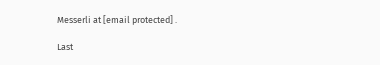Messerli at [email protected] .

Last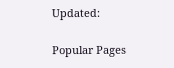Updated:

Popular Pages